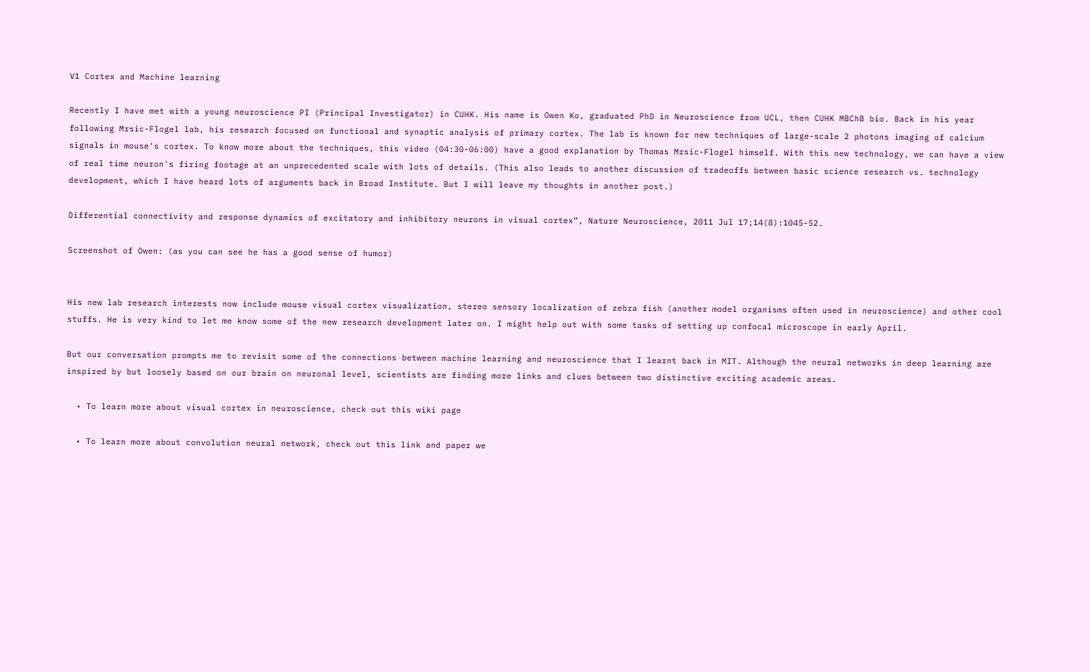V1 Cortex and Machine learning

Recently I have met with a young neuroscience PI (Principal Investigator) in CUHK. His name is Owen Ko, graduated PhD in Neuroscience from UCL, then CUHK MBChB bio. Back in his year following Mrsic-Flogel lab, his research focused on functional and synaptic analysis of primary cortex. The lab is known for new techniques of large-scale 2 photons imaging of calcium signals in mouse's cortex. To know more about the techniques, this video (04:30-06:00) have a good explanation by Thomas Mrsic-Flogel himself. With this new technology, we can have a view of real time neuron's firing footage at an unprecedented scale with lots of details. (This also leads to another discussion of tradeoffs between basic science research vs. technology development, which I have heard lots of arguments back in Broad Institute. But I will leave my thoughts in another post.)

Differential connectivity and response dynamics of excitatory and inhibitory neurons in visual cortex”, Nature Neuroscience, 2011 Jul 17;14(8):1045-52.

Screenshot of Owen: (as you can see he has a good sense of humor)


His new lab research interests now include mouse visual cortex visualization, stereo sensory localization of zebra fish (another model organisms often used in neuroscience) and other cool stuffs. He is very kind to let me know some of the new research development later on. I might help out with some tasks of setting up confocal microscope in early April.

But our conversation prompts me to revisit some of the connections between machine learning and neuroscience that I learnt back in MIT. Although the neural networks in deep learning are inspired by but loosely based on our brain on neuronal level, scientists are finding more links and clues between two distinctive exciting academic areas.

  • To learn more about visual cortex in neuroscience, check out this wiki page

  • To learn more about convolution neural network, check out this link and paper we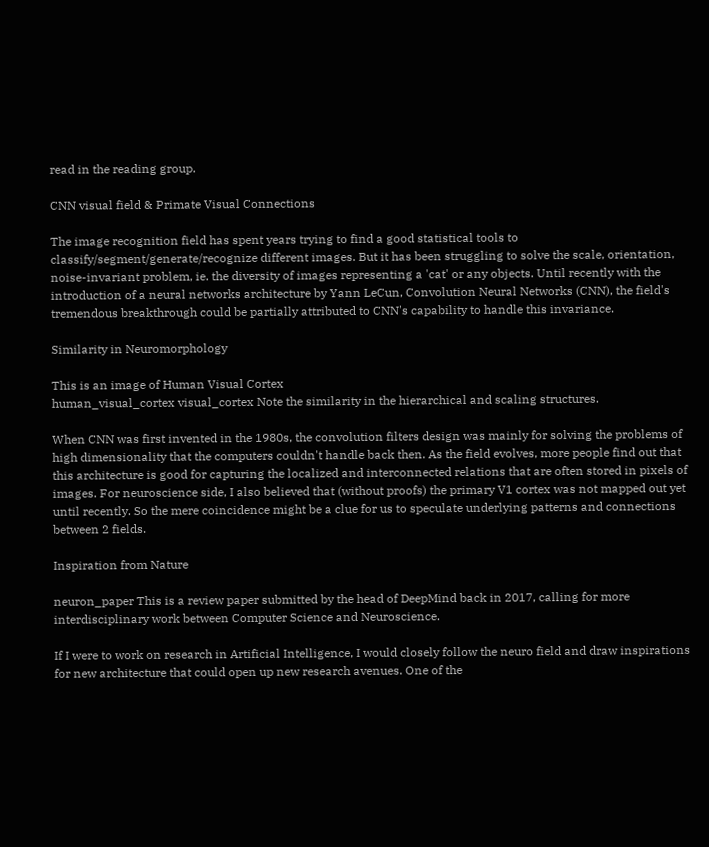read in the reading group.

CNN visual field & Primate Visual Connections

The image recognition field has spent years trying to find a good statistical tools to classify/segment/generate/recognize different images. But it has been struggling to solve the scale, orientation, noise-invariant problem, ie. the diversity of images representing a 'cat' or any objects. Until recently with the introduction of a neural networks architecture by Yann LeCun, Convolution Neural Networks (CNN), the field's tremendous breakthrough could be partially attributed to CNN's capability to handle this invariance.

Similarity in Neuromorphology

This is an image of Human Visual Cortex
human_visual_cortex visual_cortex Note the similarity in the hierarchical and scaling structures.

When CNN was first invented in the 1980s, the convolution filters design was mainly for solving the problems of high dimensionality that the computers couldn't handle back then. As the field evolves, more people find out that this architecture is good for capturing the localized and interconnected relations that are often stored in pixels of images. For neuroscience side, I also believed that (without proofs) the primary V1 cortex was not mapped out yet until recently. So the mere coincidence might be a clue for us to speculate underlying patterns and connections between 2 fields.

Inspiration from Nature

neuron_paper This is a review paper submitted by the head of DeepMind back in 2017, calling for more interdisciplinary work between Computer Science and Neuroscience.

If I were to work on research in Artificial Intelligence, I would closely follow the neuro field and draw inspirations for new architecture that could open up new research avenues. One of the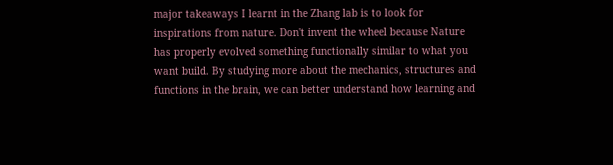major takeaways I learnt in the Zhang lab is to look for inspirations from nature. Don't invent the wheel because Nature has properly evolved something functionally similar to what you want build. By studying more about the mechanics, structures and functions in the brain, we can better understand how learning and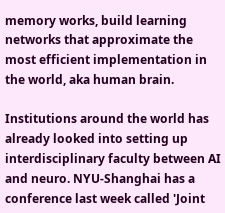memory works, build learning networks that approximate the most efficient implementation in the world, aka human brain.

Institutions around the world has already looked into setting up interdisciplinary faculty between AI and neuro. NYU-Shanghai has a conference last week called 'Joint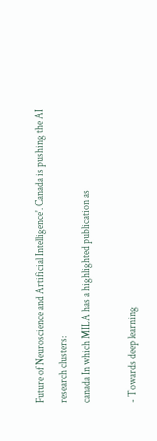Future of Neuroscience and Artificial Intelligence'. Canada is pushing the AI research clusters:
canada In which MILA has a highlighted publication as

- Towards deep learning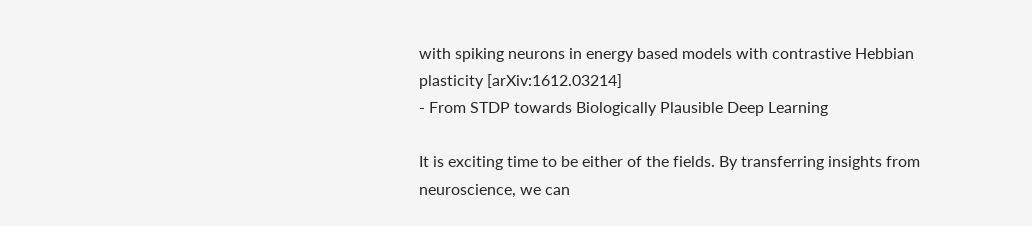with spiking neurons in energy based models with contrastive Hebbian plasticity [arXiv:1612.03214]
- From STDP towards Biologically Plausible Deep Learning

It is exciting time to be either of the fields. By transferring insights from neuroscience, we can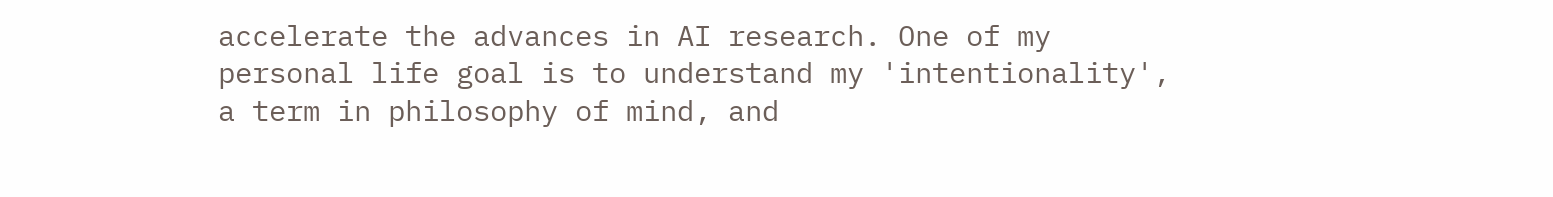accelerate the advances in AI research. One of my personal life goal is to understand my 'intentionality', a term in philosophy of mind, and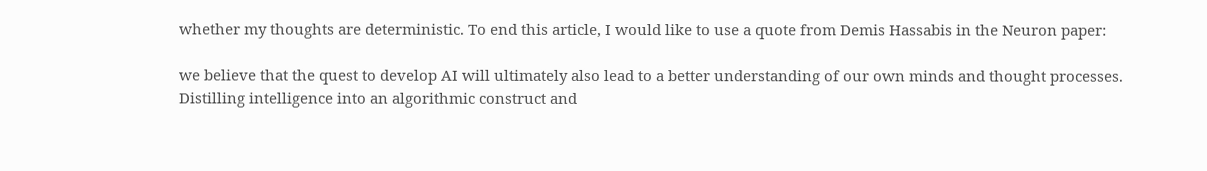whether my thoughts are deterministic. To end this article, I would like to use a quote from Demis Hassabis in the Neuron paper:

we believe that the quest to develop AI will ultimately also lead to a better understanding of our own minds and thought processes.
Distilling intelligence into an algorithmic construct and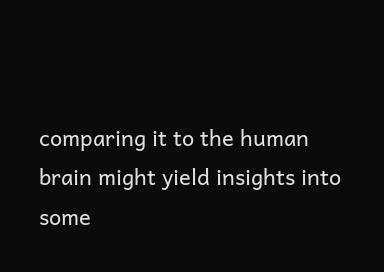comparing it to the human brain might yield insights into
some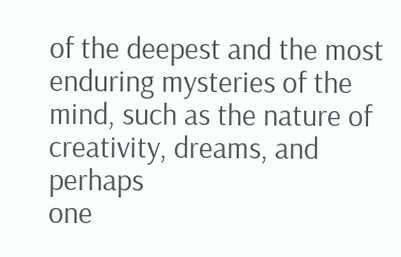of the deepest and the most enduring mysteries of the
mind, such as the nature of creativity, dreams, and perhaps
one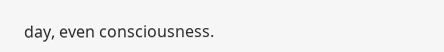day, even consciousness.